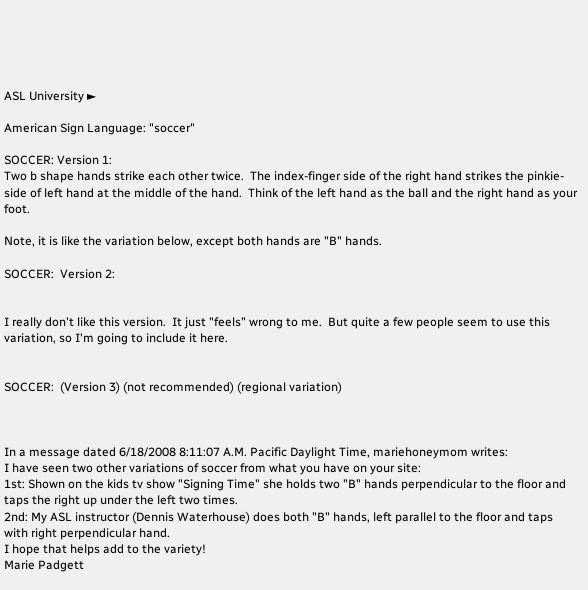ASL University ►

American Sign Language: "soccer"

SOCCER: Version 1:
Two b shape hands strike each other twice.  The index-finger side of the right hand strikes the pinkie-side of left hand at the middle of the hand.  Think of the left hand as the ball and the right hand as your foot.

Note, it is like the variation below, except both hands are "B" hands.

SOCCER:  Version 2:


I really don't like this version.  It just "feels" wrong to me.  But quite a few people seem to use this variation, so I'm going to include it here.


SOCCER:  (Version 3) (not recommended) (regional variation)



In a message dated 6/18/2008 8:11:07 A.M. Pacific Daylight Time, mariehoneymom writes:
I have seen two other variations of soccer from what you have on your site:
1st: Shown on the kids tv show "Signing Time" she holds two "B" hands perpendicular to the floor and taps the right up under the left two times.
2nd: My ASL instructor (Dennis Waterhouse) does both "B" hands, left parallel to the floor and taps with right perpendicular hand.
I hope that helps add to the variety!
Marie Padgett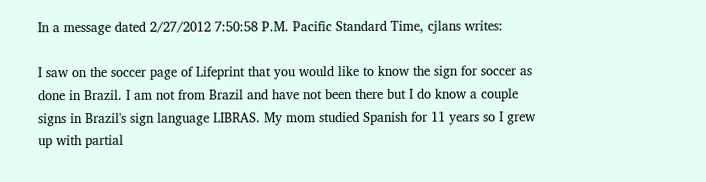In a message dated 2/27/2012 7:50:58 P.M. Pacific Standard Time, cjlans writes:

I saw on the soccer page of Lifeprint that you would like to know the sign for soccer as done in Brazil. I am not from Brazil and have not been there but I do know a couple signs in Brazil's sign language LIBRAS. My mom studied Spanish for 11 years so I grew up with partial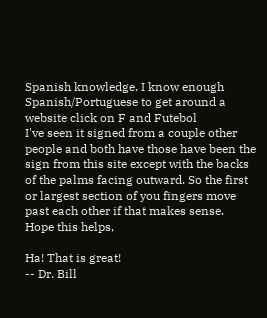Spanish knowledge. I know enough Spanish/Portuguese to get around a website click on F and Futebol
I've seen it signed from a couple other people and both have those have been the sign from this site except with the backs of the palms facing outward. So the first or largest section of you fingers move past each other if that makes sense.
Hope this helps,

Ha! That is great!
-- Dr. Bill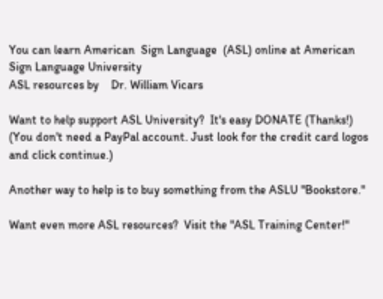You can learn American  Sign Language  (ASL) online at American Sign Language University
ASL resources by    Dr. William Vicars

Want to help support ASL University?  It's easy DONATE (Thanks!)
(You don't need a PayPal account. Just look for the credit card logos and click continue.)

Another way to help is to buy something from the ASLU "Bookstore."

Want even more ASL resources?  Visit the "ASL Training Center!"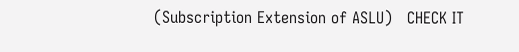(Subscription Extension of ASLU)   CHECK IT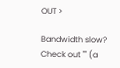OUT >

Bandwidth slow?  Check out "" (a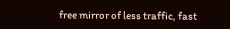free mirror of less traffic, fast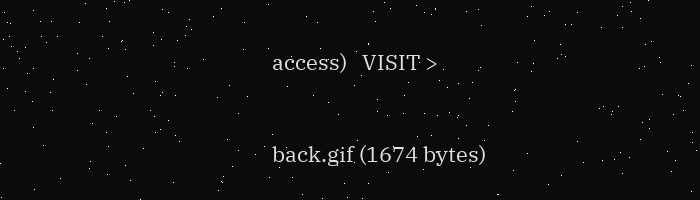access)   VISIT >


back.gif (1674 bytes)